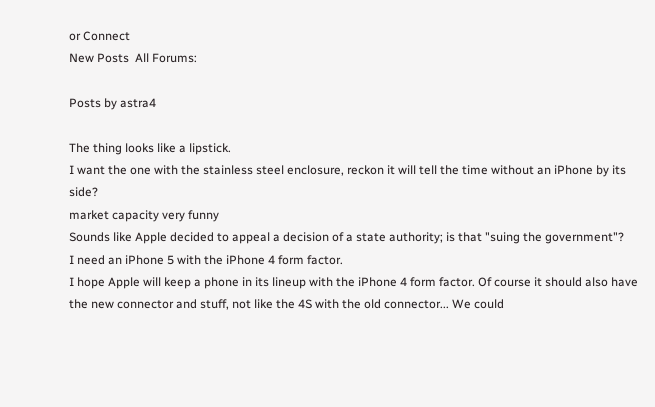or Connect
New Posts  All Forums:

Posts by astra4

The thing looks like a lipstick.
I want the one with the stainless steel enclosure, reckon it will tell the time without an iPhone by its side?
market capacity very funny
Sounds like Apple decided to appeal a decision of a state authority; is that "suing the government"?
I need an iPhone 5 with the iPhone 4 form factor.
I hope Apple will keep a phone in its lineup with the iPhone 4 form factor. Of course it should also have the new connector and stuff, not like the 4S with the old connector... We could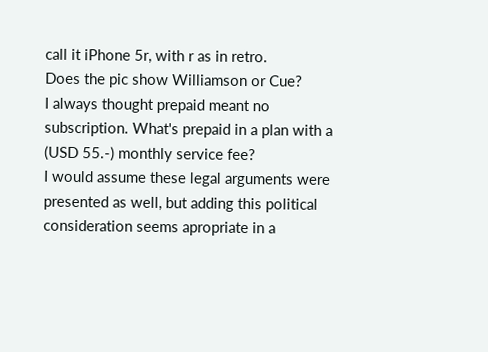call it iPhone 5r, with r as in retro.
Does the pic show Williamson or Cue?
I always thought prepaid meant no subscription. What's prepaid in a plan with a (USD 55.-) monthly service fee?
I would assume these legal arguments were presented as well, but adding this political consideration seems apropriate in a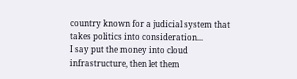country known for a judicial system that takes politics into consideration...
I say put the money into cloud infrastructure, then let them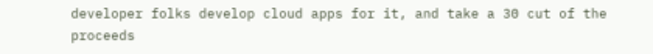developer folks develop cloud apps for it, and take a 30 cut of the proceeds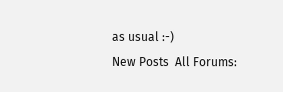as usual :-)
New Posts  All Forums: